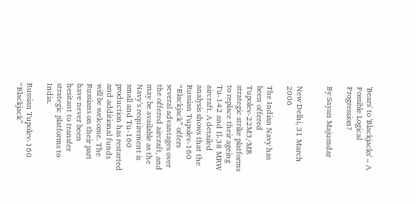'Bears' to 'Blackjacks' – A Possible Logical Progression?

By Sayan Majumdar


New Delhi, 31 March 2006

The Indian Navy has been offered Tupolev-22M3/MR strategic strike platforms to replace their ageing Tu-142 and Il-38 MRW aircraft. A detailed analysis shows that the Russian Tupolev-160 “Blackjack” offers several advantages over the offered aircraft, and may be available as the Navy’s requirement is small and Tu-160 production has restarted and additional funds will be welcome. The Russians on their part have never been hesitant to transfer strategic platforms to India.

Russian Tupolev-160 “Blackjack”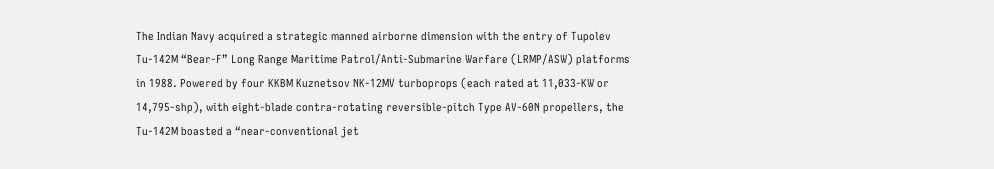The Indian Navy acquired a strategic manned airborne dimension with the entry of Tupolev Tu-142M “Bear-F” Long Range Maritime Patrol/Anti-Submarine Warfare (LRMP/ASW) platforms in 1988. Powered by four KKBM Kuznetsov NK-12MV turboprops (each rated at 11,033-KW or 14,795-shp), with eight-blade contra-rotating reversible-pitch Type AV-60N propellers, the Tu-142M boasted a “near-conventional jet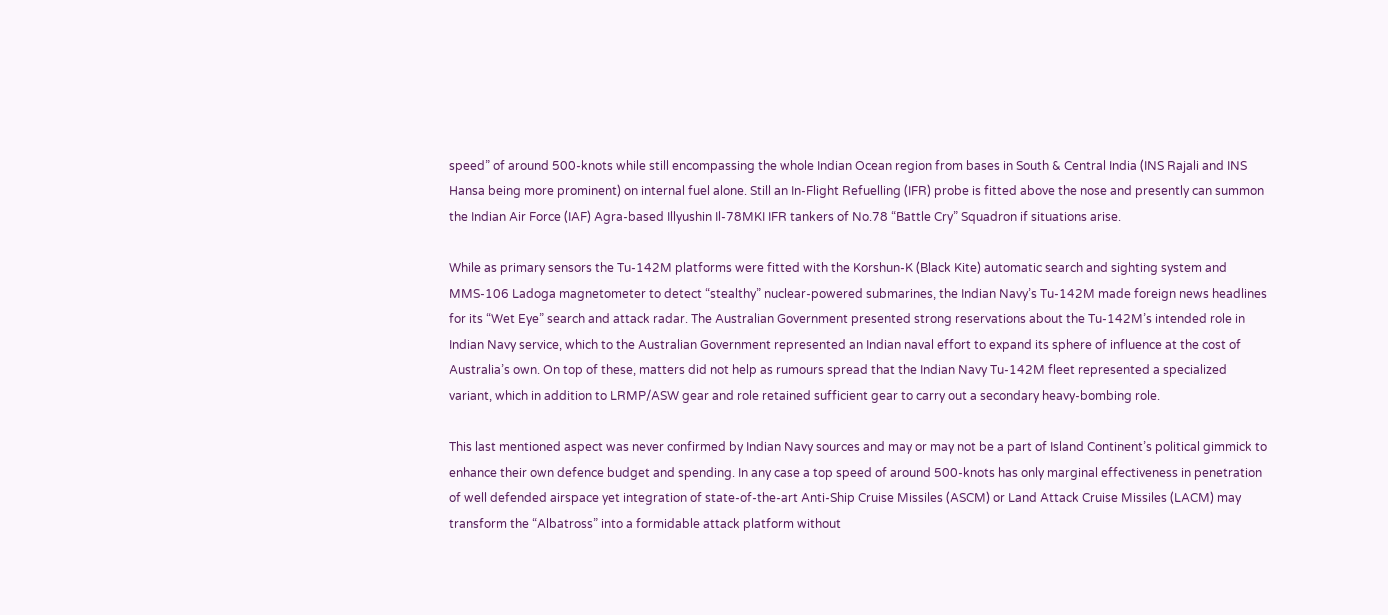speed” of around 500-knots while still encompassing the whole Indian Ocean region from bases in South & Central India (INS Rajali and INS Hansa being more prominent) on internal fuel alone. Still an In-Flight Refuelling (IFR) probe is fitted above the nose and presently can summon the Indian Air Force (IAF) Agra-based Illyushin Il-78MKI IFR tankers of No.78 “Battle Cry” Squadron if situations arise.

While as primary sensors the Tu-142M platforms were fitted with the Korshun-K (Black Kite) automatic search and sighting system and MMS-106 Ladoga magnetometer to detect “stealthy” nuclear-powered submarines, the Indian Navy’s Tu-142M made foreign news headlines for its “Wet Eye” search and attack radar. The Australian Government presented strong reservations about the Tu-142M’s intended role in Indian Navy service, which to the Australian Government represented an Indian naval effort to expand its sphere of influence at the cost of Australia’s own. On top of these, matters did not help as rumours spread that the Indian Navy Tu-142M fleet represented a specialized variant, which in addition to LRMP/ASW gear and role retained sufficient gear to carry out a secondary heavy-bombing role.

This last mentioned aspect was never confirmed by Indian Navy sources and may or may not be a part of Island Continent’s political gimmick to enhance their own defence budget and spending. In any case a top speed of around 500-knots has only marginal effectiveness in penetration of well defended airspace yet integration of state-of-the-art Anti-Ship Cruise Missiles (ASCM) or Land Attack Cruise Missiles (LACM) may transform the “Albatross” into a formidable attack platform without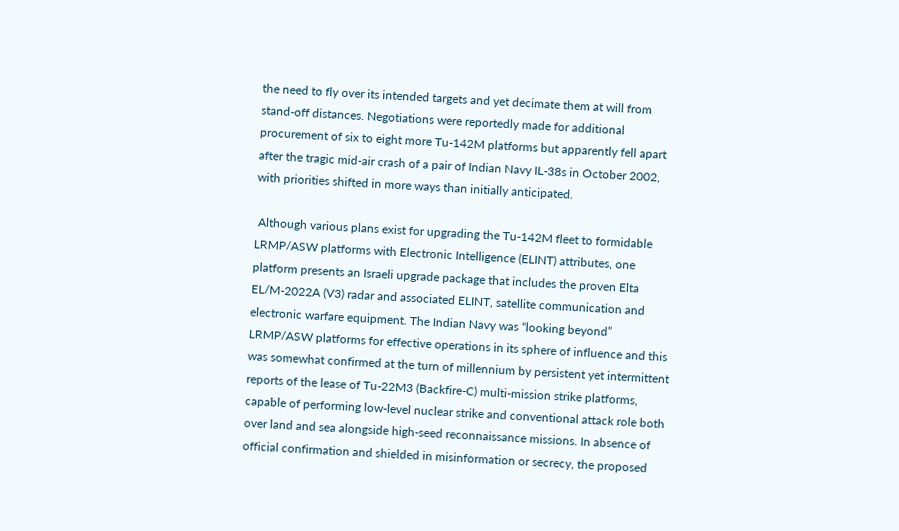the need to fly over its intended targets and yet decimate them at will from stand-off distances. Negotiations were reportedly made for additional procurement of six to eight more Tu-142M platforms but apparently fell apart after the tragic mid-air crash of a pair of Indian Navy IL-38s in October 2002, with priorities shifted in more ways than initially anticipated.

 Although various plans exist for upgrading the Tu-142M fleet to formidable LRMP/ASW platforms with Electronic Intelligence (ELINT) attributes, one platform presents an Israeli upgrade package that includes the proven Elta EL/M-2022A (V3) radar and associated ELINT, satellite communication and electronic warfare equipment. The Indian Navy was “looking beyond” LRMP/ASW platforms for effective operations in its sphere of influence and this was somewhat confirmed at the turn of millennium by persistent yet intermittent reports of the lease of Tu-22M3 (Backfire-C) multi-mission strike platforms, capable of performing low-level nuclear strike and conventional attack role both over land and sea alongside high-seed reconnaissance missions. In absence of official confirmation and shielded in misinformation or secrecy, the proposed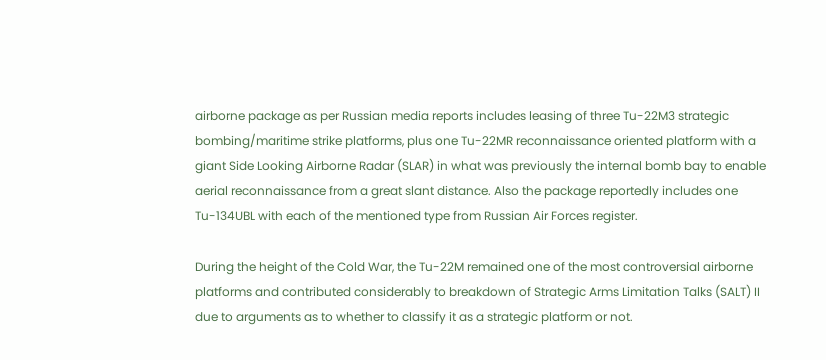airborne package as per Russian media reports includes leasing of three Tu-22M3 strategic bombing/maritime strike platforms, plus one Tu-22MR reconnaissance oriented platform with a giant Side Looking Airborne Radar (SLAR) in what was previously the internal bomb bay to enable aerial reconnaissance from a great slant distance. Also the package reportedly includes one Tu-134UBL with each of the mentioned type from Russian Air Forces register.

During the height of the Cold War, the Tu-22M remained one of the most controversial airborne platforms and contributed considerably to breakdown of Strategic Arms Limitation Talks (SALT) II due to arguments as to whether to classify it as a strategic platform or not.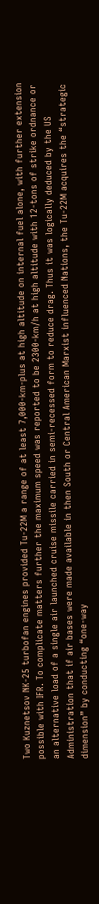Two Kuznetsov NK-25 turbofan engines provided Tu-22M a range of at least 7,000-km-plus at high altitude on internal fuel alone, with further extension possible with IFR. To complicate matters further the maximum speed was reported to be 2300-km/h at high altitude with 12-tons of strike ordnance or an alternative load of a single air launched cruise missile carried in semi-recessed form to reduce drag. Thus it was logically deduced by the US Administration that if air bases were made available in then South or Central American Marxist influenced Nations, the Tu-22M acquires the “strategic dimension” by conducting “one-way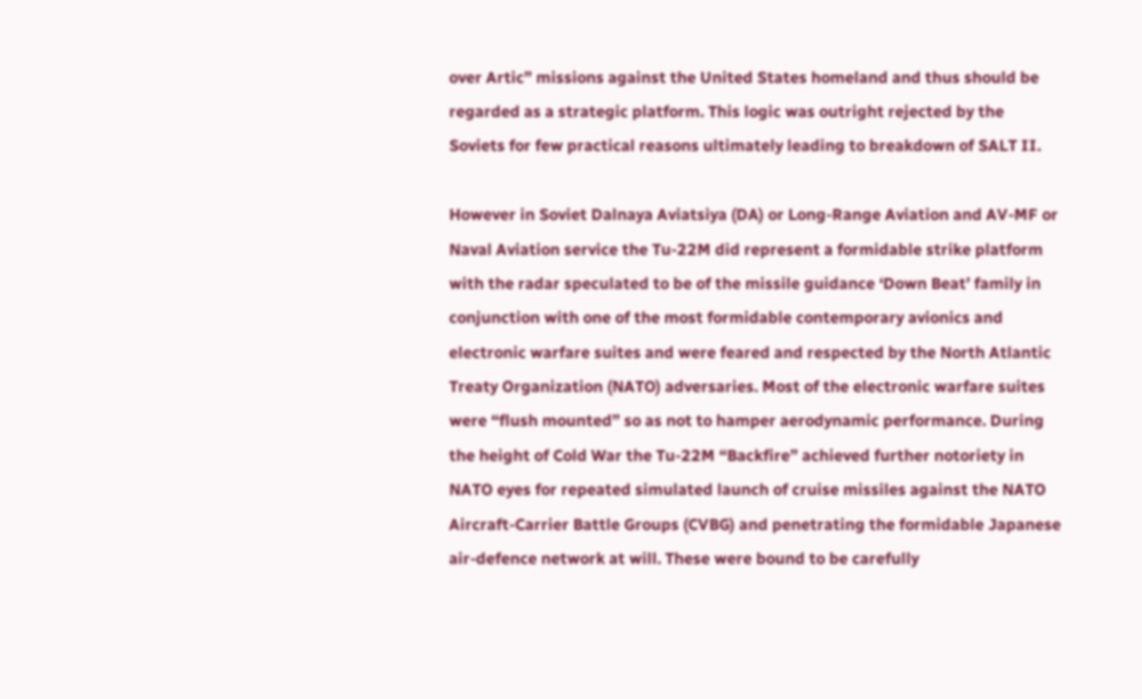over Artic” missions against the United States homeland and thus should be regarded as a strategic platform. This logic was outright rejected by the Soviets for few practical reasons ultimately leading to breakdown of SALT II.

However in Soviet Dalnaya Aviatsiya (DA) or Long-Range Aviation and AV-MF or Naval Aviation service the Tu-22M did represent a formidable strike platform with the radar speculated to be of the missile guidance ‘Down Beat’ family in conjunction with one of the most formidable contemporary avionics and electronic warfare suites and were feared and respected by the North Atlantic Treaty Organization (NATO) adversaries. Most of the electronic warfare suites were “flush mounted” so as not to hamper aerodynamic performance. During the height of Cold War the Tu-22M “Backfire” achieved further notoriety in NATO eyes for repeated simulated launch of cruise missiles against the NATO Aircraft-Carrier Battle Groups (CVBG) and penetrating the formidable Japanese air-defence network at will. These were bound to be carefully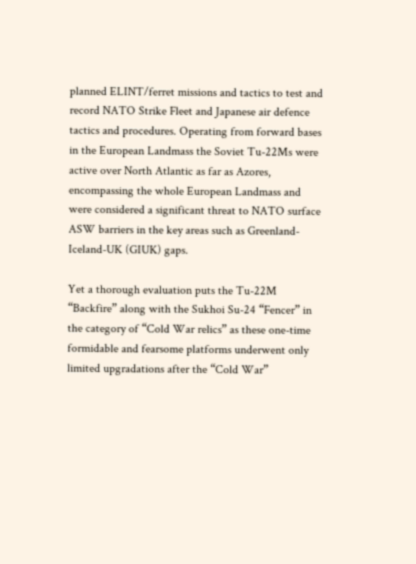planned ELINT/ferret missions and tactics to test and record NATO Strike Fleet and Japanese air defence tactics and procedures. Operating from forward bases in the European Landmass the Soviet Tu-22Ms were active over North Atlantic as far as Azores, encompassing the whole European Landmass and were considered a significant threat to NATO surface ASW barriers in the key areas such as Greenland-Iceland-UK (GIUK) gaps.

Yet a thorough evaluation puts the Tu-22M “Backfire” along with the Sukhoi Su-24 “Fencer” in the category of “Cold War relics” as these one-time formidable and fearsome platforms underwent only limited upgradations after the “Cold War”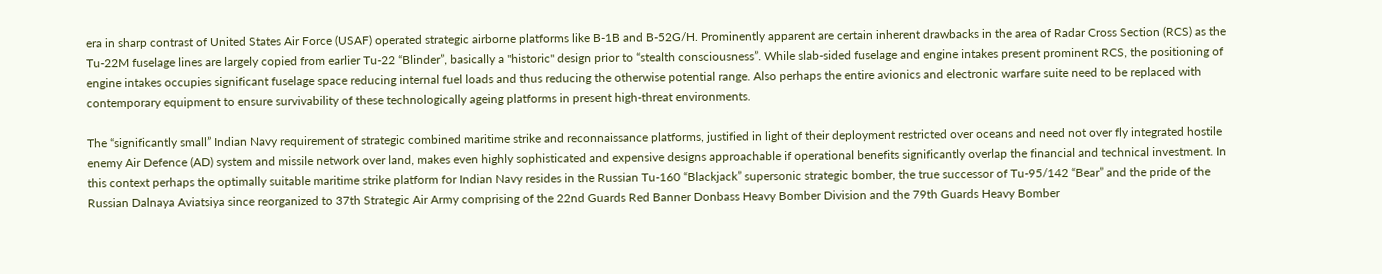era in sharp contrast of United States Air Force (USAF) operated strategic airborne platforms like B-1B and B-52G/H. Prominently apparent are certain inherent drawbacks in the area of Radar Cross Section (RCS) as the Tu-22M fuselage lines are largely copied from earlier Tu-22 “Blinder”, basically a "historic" design prior to “stealth consciousness”. While slab-sided fuselage and engine intakes present prominent RCS, the positioning of engine intakes occupies significant fuselage space reducing internal fuel loads and thus reducing the otherwise potential range. Also perhaps the entire avionics and electronic warfare suite need to be replaced with contemporary equipment to ensure survivability of these technologically ageing platforms in present high-threat environments.

The “significantly small” Indian Navy requirement of strategic combined maritime strike and reconnaissance platforms, justified in light of their deployment restricted over oceans and need not over fly integrated hostile enemy Air Defence (AD) system and missile network over land, makes even highly sophisticated and expensive designs approachable if operational benefits significantly overlap the financial and technical investment. In this context perhaps the optimally suitable maritime strike platform for Indian Navy resides in the Russian Tu-160 “Blackjack” supersonic strategic bomber, the true successor of Tu-95/142 “Bear” and the pride of the Russian Dalnaya Aviatsiya since reorganized to 37th Strategic Air Army comprising of the 22nd Guards Red Banner Donbass Heavy Bomber Division and the 79th Guards Heavy Bomber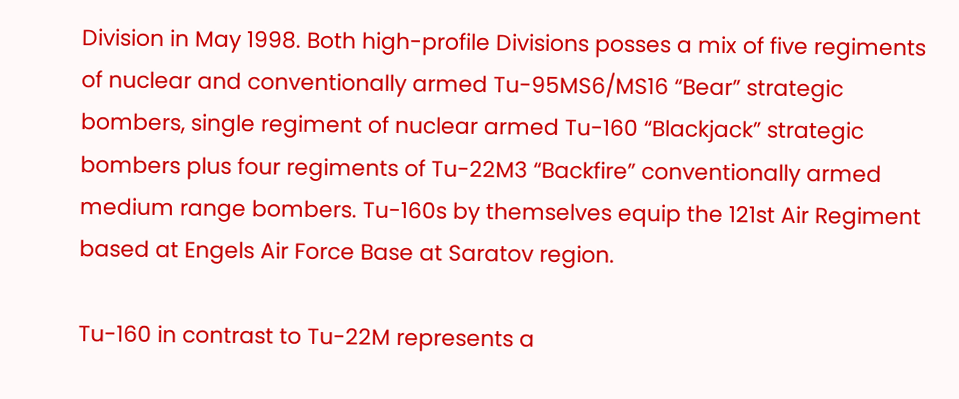Division in May 1998. Both high-profile Divisions posses a mix of five regiments of nuclear and conventionally armed Tu-95MS6/MS16 “Bear” strategic bombers, single regiment of nuclear armed Tu-160 “Blackjack” strategic bombers plus four regiments of Tu-22M3 “Backfire” conventionally armed medium range bombers. Tu-160s by themselves equip the 121st Air Regiment based at Engels Air Force Base at Saratov region.

Tu-160 in contrast to Tu-22M represents a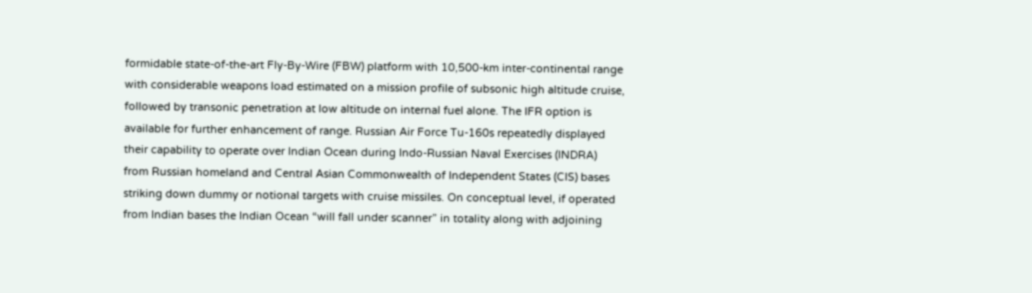formidable state-of-the-art Fly-By-Wire (FBW) platform with 10,500-km inter-continental range with considerable weapons load estimated on a mission profile of subsonic high altitude cruise, followed by transonic penetration at low altitude on internal fuel alone. The IFR option is available for further enhancement of range. Russian Air Force Tu-160s repeatedly displayed their capability to operate over Indian Ocean during Indo-Russian Naval Exercises (INDRA) from Russian homeland and Central Asian Commonwealth of Independent States (CIS) bases striking down dummy or notional targets with cruise missiles. On conceptual level, if operated from Indian bases the Indian Ocean “will fall under scanner” in totality along with adjoining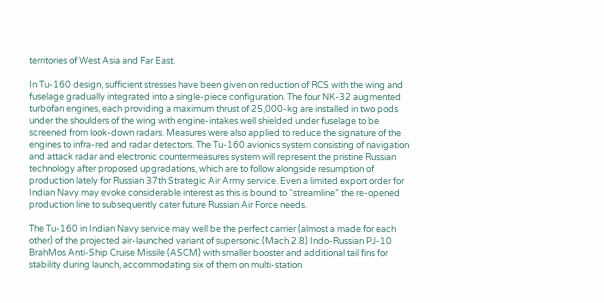territories of West Asia and Far East.

In Tu-160 design, sufficient stresses have been given on reduction of RCS with the wing and fuselage gradually integrated into a single-piece configuration. The four NK-32 augmented turbofan engines, each providing a maximum thrust of 25,000-kg are installed in two pods under the shoulders of the wing with engine-intakes well shielded under fuselage to be screened from look-down radars. Measures were also applied to reduce the signature of the engines to infra-red and radar detectors. The Tu-160 avionics system consisting of navigation and attack radar and electronic countermeasures system will represent the pristine Russian technology after proposed upgradations, which are to follow alongside resumption of production lately for Russian 37th Strategic Air Army service. Even a limited export order for Indian Navy may evoke considerable interest as this is bound to “streamline” the re-opened production line to subsequently cater future Russian Air Force needs.

The Tu-160 in Indian Navy service may well be the perfect carrier (almost a made for each other) of the projected air-launched variant of supersonic (Mach 2.8) Indo-Russian PJ-10 BrahMos Anti-Ship Cruise Missile (ASCM) with smaller booster and additional tail fins for stability during launch, accommodating six of them on multi-station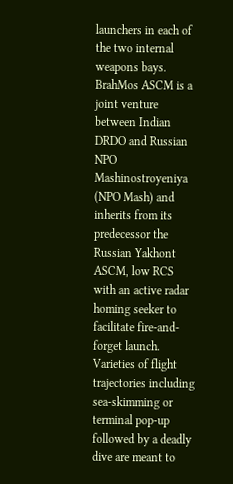launchers in each of the two internal weapons bays. BrahMos ASCM is a joint venture between Indian DRDO and Russian NPO Mashinostroyeniya (NPO Mash) and inherits from its predecessor the Russian Yakhont ASCM, low RCS with an active radar homing seeker to facilitate fire-and-forget launch. Varieties of flight trajectories including sea-skimming or terminal pop-up followed by a deadly dive are meant to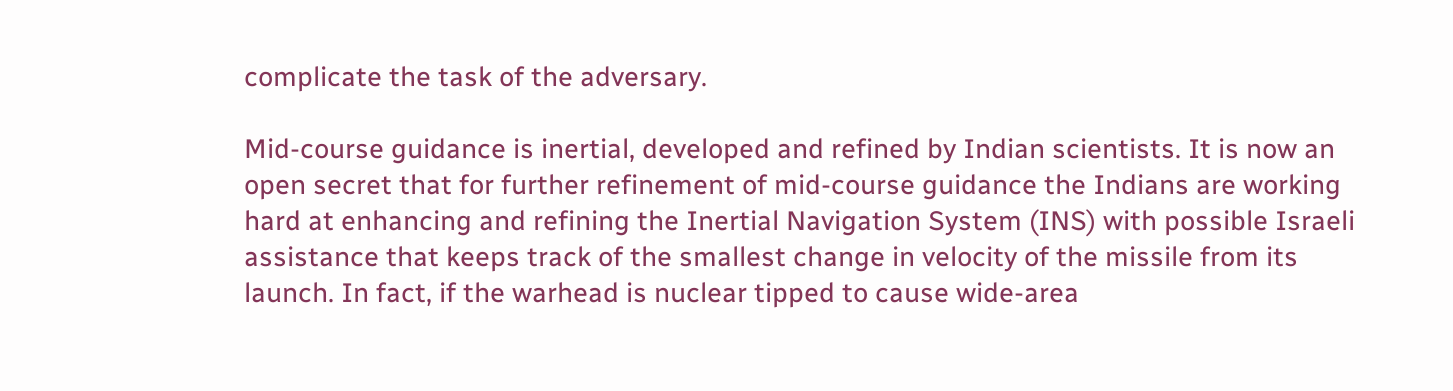complicate the task of the adversary.

Mid-course guidance is inertial, developed and refined by Indian scientists. It is now an open secret that for further refinement of mid-course guidance the Indians are working hard at enhancing and refining the Inertial Navigation System (INS) with possible Israeli assistance that keeps track of the smallest change in velocity of the missile from its launch. In fact, if the warhead is nuclear tipped to cause wide-area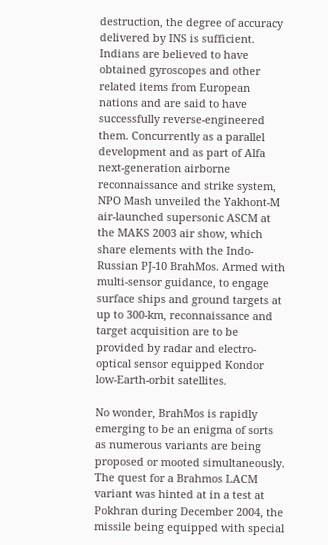destruction, the degree of accuracy delivered by INS is sufficient. Indians are believed to have obtained gyroscopes and other related items from European nations and are said to have successfully reverse-engineered them. Concurrently as a parallel development and as part of Alfa next-generation airborne reconnaissance and strike system, NPO Mash unveiled the Yakhont-M air-launched supersonic ASCM at the MAKS 2003 air show, which share elements with the Indo-Russian PJ-10 BrahMos. Armed with multi-sensor guidance, to engage surface ships and ground targets at up to 300-km, reconnaissance and target acquisition are to be provided by radar and electro-optical sensor equipped Kondor low-Earth-orbit satellites.

No wonder, BrahMos is rapidly emerging to be an enigma of sorts as numerous variants are being proposed or mooted simultaneously. The quest for a Brahmos LACM variant was hinted at in a test at Pokhran during December 2004, the missile being equipped with special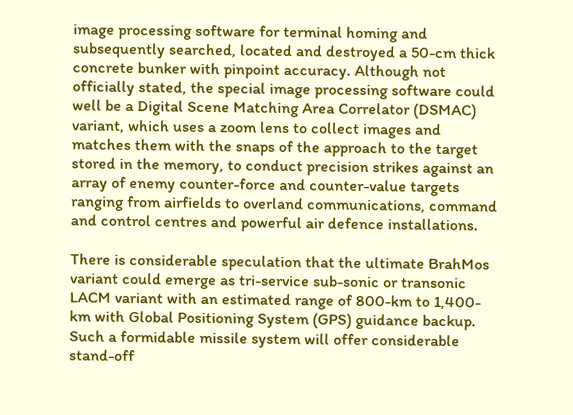image processing software for terminal homing and subsequently searched, located and destroyed a 50-cm thick concrete bunker with pinpoint accuracy. Although not officially stated, the special image processing software could well be a Digital Scene Matching Area Correlator (DSMAC) variant, which uses a zoom lens to collect images and matches them with the snaps of the approach to the target stored in the memory, to conduct precision strikes against an array of enemy counter-force and counter-value targets ranging from airfields to overland communications, command and control centres and powerful air defence installations.

There is considerable speculation that the ultimate BrahMos variant could emerge as tri-service sub-sonic or transonic LACM variant with an estimated range of 800-km to 1,400-km with Global Positioning System (GPS) guidance backup. Such a formidable missile system will offer considerable stand-off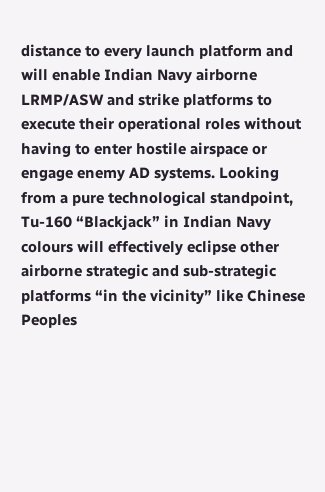distance to every launch platform and will enable Indian Navy airborne LRMP/ASW and strike platforms to execute their operational roles without having to enter hostile airspace or engage enemy AD systems. Looking from a pure technological standpoint, Tu-160 “Blackjack” in Indian Navy colours will effectively eclipse other airborne strategic and sub-strategic platforms “in the vicinity” like Chinese Peoples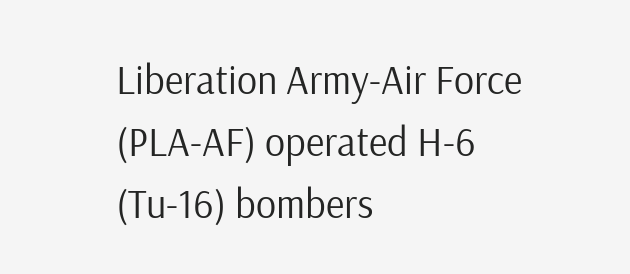Liberation Army-Air Force (PLA-AF) operated H-6 (Tu-16) bombers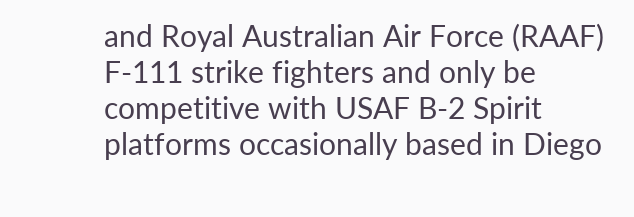and Royal Australian Air Force (RAAF) F-111 strike fighters and only be competitive with USAF B-2 Spirit platforms occasionally based in Diego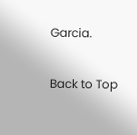Garcia.

Back to Top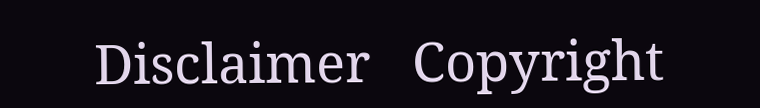Disclaimer   Copyright